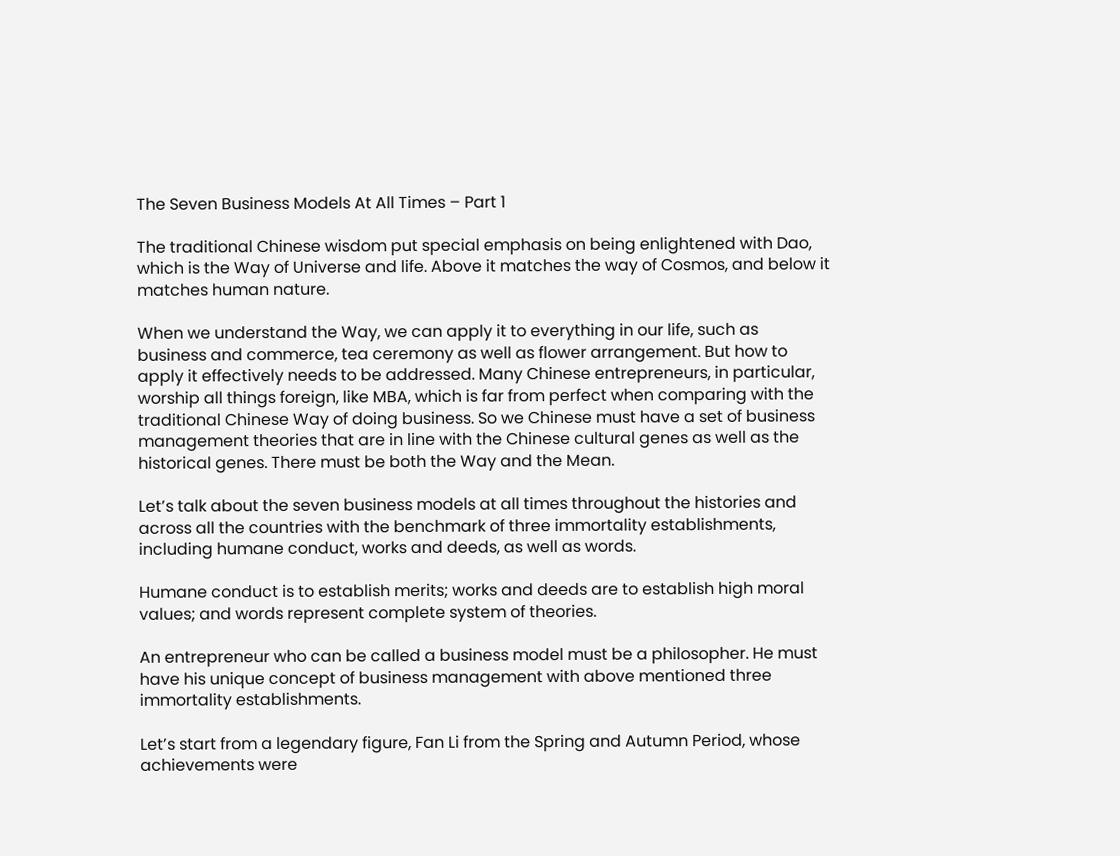The Seven Business Models At All Times – Part 1

The traditional Chinese wisdom put special emphasis on being enlightened with Dao, which is the Way of Universe and life. Above it matches the way of Cosmos, and below it matches human nature.

When we understand the Way, we can apply it to everything in our life, such as business and commerce, tea ceremony as well as flower arrangement. But how to apply it effectively needs to be addressed. Many Chinese entrepreneurs, in particular, worship all things foreign, like MBA, which is far from perfect when comparing with the traditional Chinese Way of doing business. So we Chinese must have a set of business management theories that are in line with the Chinese cultural genes as well as the historical genes. There must be both the Way and the Mean.

Let’s talk about the seven business models at all times throughout the histories and across all the countries with the benchmark of three immortality establishments, including humane conduct, works and deeds, as well as words.

Humane conduct is to establish merits; works and deeds are to establish high moral values; and words represent complete system of theories.

An entrepreneur who can be called a business model must be a philosopher. He must have his unique concept of business management with above mentioned three immortality establishments.

Let’s start from a legendary figure, Fan Li from the Spring and Autumn Period, whose achievements were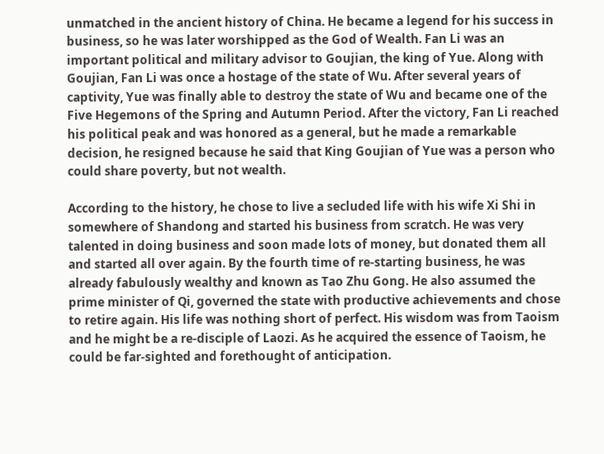unmatched in the ancient history of China. He became a legend for his success in business, so he was later worshipped as the God of Wealth. Fan Li was an important political and military advisor to Goujian, the king of Yue. Along with Goujian, Fan Li was once a hostage of the state of Wu. After several years of captivity, Yue was finally able to destroy the state of Wu and became one of the Five Hegemons of the Spring and Autumn Period. After the victory, Fan Li reached his political peak and was honored as a general, but he made a remarkable decision, he resigned because he said that King Goujian of Yue was a person who could share poverty, but not wealth.

According to the history, he chose to live a secluded life with his wife Xi Shi in somewhere of Shandong and started his business from scratch. He was very talented in doing business and soon made lots of money, but donated them all and started all over again. By the fourth time of re-starting business, he was already fabulously wealthy and known as Tao Zhu Gong. He also assumed the prime minister of Qi, governed the state with productive achievements and chose to retire again. His life was nothing short of perfect. His wisdom was from Taoism and he might be a re-disciple of Laozi. As he acquired the essence of Taoism, he could be far-sighted and forethought of anticipation.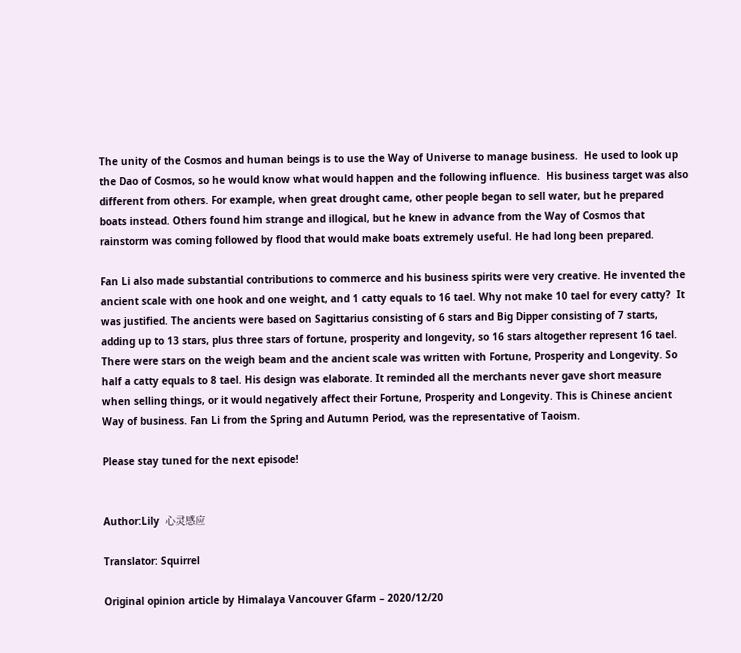The unity of the Cosmos and human beings is to use the Way of Universe to manage business.  He used to look up the Dao of Cosmos, so he would know what would happen and the following influence.  His business target was also different from others. For example, when great drought came, other people began to sell water, but he prepared boats instead. Others found him strange and illogical, but he knew in advance from the Way of Cosmos that rainstorm was coming followed by flood that would make boats extremely useful. He had long been prepared.

Fan Li also made substantial contributions to commerce and his business spirits were very creative. He invented the ancient scale with one hook and one weight, and 1 catty equals to 16 tael. Why not make 10 tael for every catty?  It was justified. The ancients were based on Sagittarius consisting of 6 stars and Big Dipper consisting of 7 starts, adding up to 13 stars, plus three stars of fortune, prosperity and longevity, so 16 stars altogether represent 16 tael. There were stars on the weigh beam and the ancient scale was written with Fortune, Prosperity and Longevity. So half a catty equals to 8 tael. His design was elaborate. It reminded all the merchants never gave short measure when selling things, or it would negatively affect their Fortune, Prosperity and Longevity. This is Chinese ancient Way of business. Fan Li from the Spring and Autumn Period, was the representative of Taoism.

Please stay tuned for the next episode!


Author:Lily  心灵感应

Translator: Squirrel

Original opinion article by Himalaya Vancouver Gfarm – 2020/12/20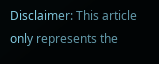Disclaimer: This article only represents the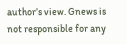author’s view. Gnews is not responsible for any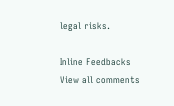legal risks.

Inline Feedbacks
View all comments